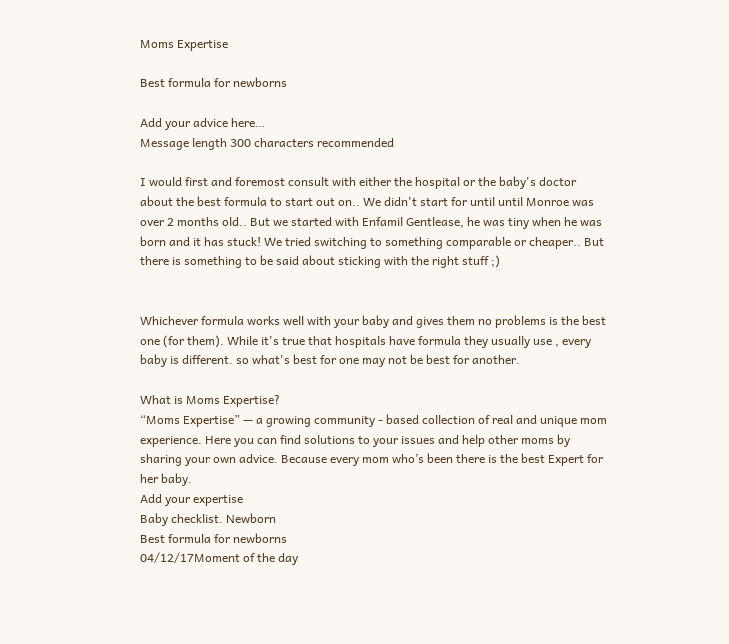Moms Expertise

Best formula for newborns

Add your advice here…
Message length 300 characters recommended

I would first and foremost consult with either the hospital or the baby's doctor about the best formula to start out on.. We didn't start for until until Monroe was over 2 months old.. But we started with Enfamil Gentlease, he was tiny when he was born and it has stuck! We tried switching to something comparable or cheaper.. But there is something to be said about sticking with the right stuff ;)


Whichever formula works well with your baby and gives them no problems is the best one (for them). While it's true that hospitals have formula they usually use , every baby is different. so what's best for one may not be best for another.

What is Moms Expertise?
“Moms Expertise” — a growing community - based collection of real and unique mom experience. Here you can find solutions to your issues and help other moms by sharing your own advice. Because every mom who’s been there is the best Expert for her baby.
Add your expertise
Baby checklist. Newborn
Best formula for newborns
04/12/17Moment of the day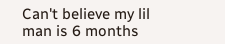Can't believe my lil man is 6 months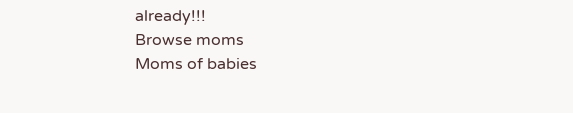already!!!
Browse moms
Moms of babies